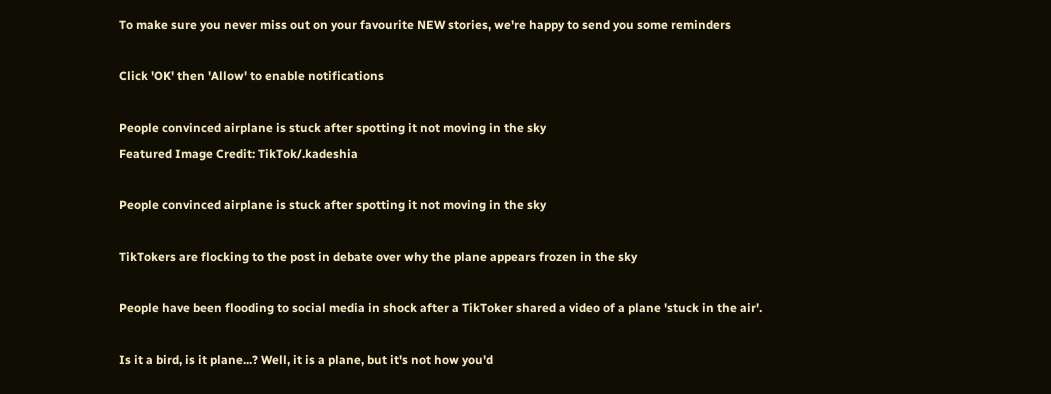To make sure you never miss out on your favourite NEW stories, we're happy to send you some reminders

Click 'OK' then 'Allow' to enable notifications

People convinced airplane is stuck after spotting it not moving in the sky
Featured Image Credit: TikTok/.kadeshia

People convinced airplane is stuck after spotting it not moving in the sky

TikTokers are flocking to the post in debate over why the plane appears frozen in the sky

People have been flooding to social media in shock after a TikToker shared a video of a plane 'stuck in the air'.

Is it a bird, is it plane...? Well, it is a plane, but it's not how you'd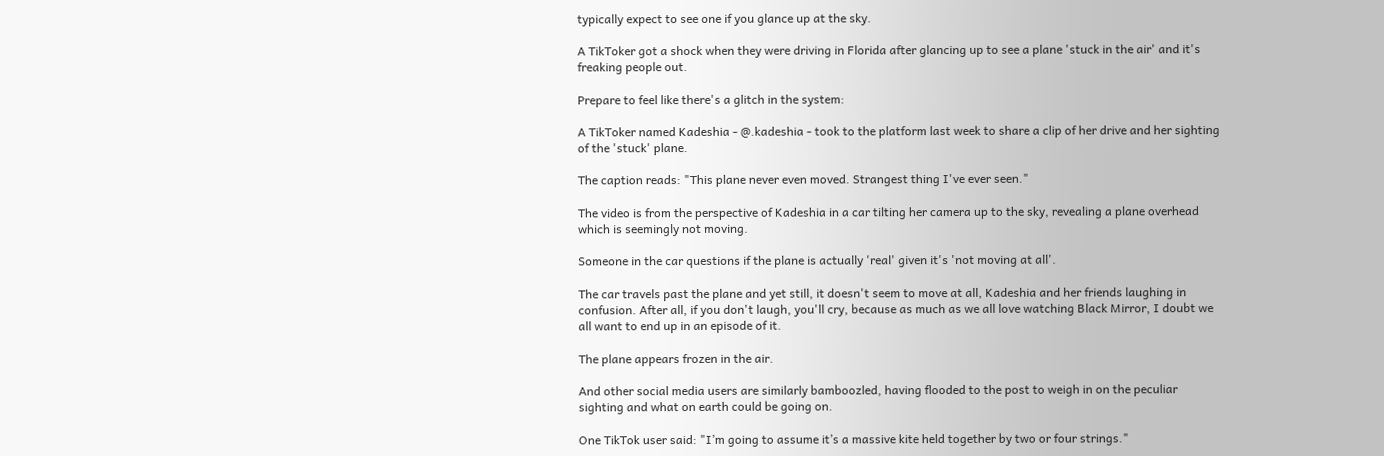typically expect to see one if you glance up at the sky.

A TikToker got a shock when they were driving in Florida after glancing up to see a plane 'stuck in the air' and it's freaking people out.

Prepare to feel like there's a glitch in the system:

A TikToker named Kadeshia - @.kadeshia - took to the platform last week to share a clip of her drive and her sighting of the 'stuck' plane.

The caption reads: "This plane never even moved. Strangest thing I've ever seen."

The video is from the perspective of Kadeshia in a car tilting her camera up to the sky, revealing a plane overhead which is seemingly not moving.

Someone in the car questions if the plane is actually 'real' given it's 'not moving at all'.

The car travels past the plane and yet still, it doesn't seem to move at all, Kadeshia and her friends laughing in confusion. After all, if you don't laugh, you'll cry, because as much as we all love watching Black Mirror, I doubt we all want to end up in an episode of it.

The plane appears frozen in the air.

And other social media users are similarly bamboozled, having flooded to the post to weigh in on the peculiar sighting and what on earth could be going on.

One TikTok user said: "I’m going to assume it’s a massive kite held together by two or four strings."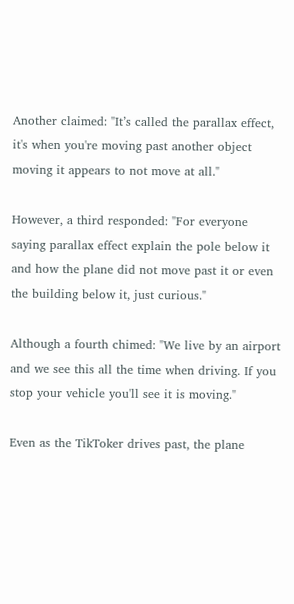Another claimed: "It’s called the parallax effect, it's when you're moving past another object moving it appears to not move at all."

However, a third responded: "For everyone saying parallax effect explain the pole below it and how the plane did not move past it or even the building below it, just curious."

Although a fourth chimed: "We live by an airport and we see this all the time when driving. If you stop your vehicle you'll see it is moving."

Even as the TikToker drives past, the plane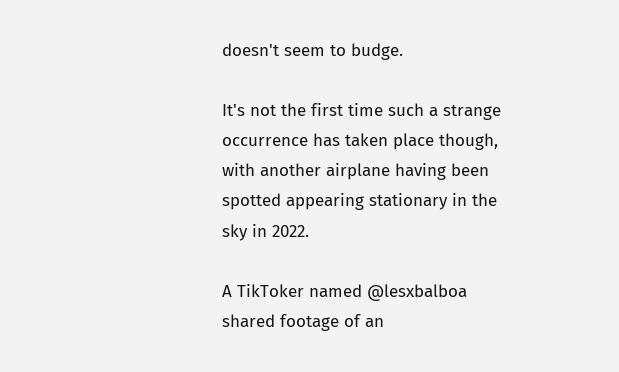doesn't seem to budge.

It's not the first time such a strange occurrence has taken place though, with another airplane having been spotted appearing stationary in the sky in 2022.

A TikToker named @lesxbalboa shared footage of an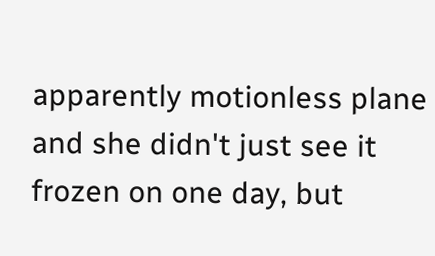apparently motionless plane and she didn't just see it frozen on one day, but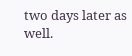two days later as well.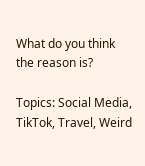What do you think the reason is?

Topics: Social Media, TikTok, Travel, Weird